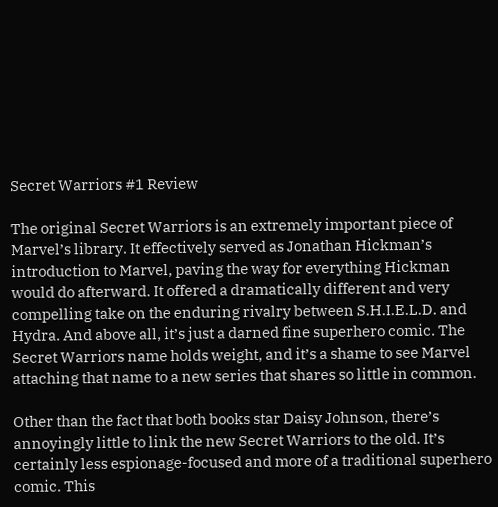Secret Warriors #1 Review

The original Secret Warriors is an extremely important piece of Marvel’s library. It effectively served as Jonathan Hickman’s introduction to Marvel, paving the way for everything Hickman would do afterward. It offered a dramatically different and very compelling take on the enduring rivalry between S.H.I.E.L.D. and Hydra. And above all, it’s just a darned fine superhero comic. The Secret Warriors name holds weight, and it’s a shame to see Marvel attaching that name to a new series that shares so little in common.

Other than the fact that both books star Daisy Johnson, there’s annoyingly little to link the new Secret Warriors to the old. It’s certainly less espionage-focused and more of a traditional superhero comic. This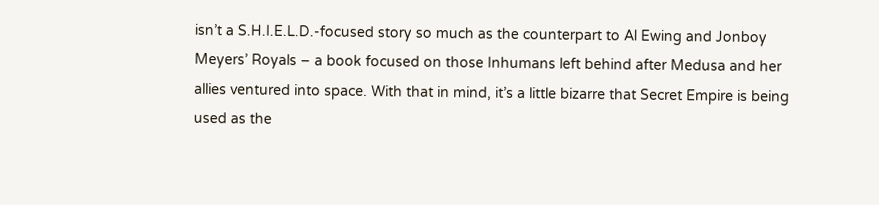isn’t a S.H.I.E.L.D.-focused story so much as the counterpart to Al Ewing and Jonboy Meyers’ Royals – a book focused on those Inhumans left behind after Medusa and her allies ventured into space. With that in mind, it’s a little bizarre that Secret Empire is being used as the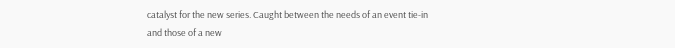catalyst for the new series. Caught between the needs of an event tie-in and those of a new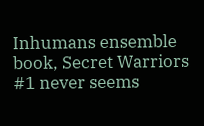Inhumans ensemble book, Secret Warriors #1 never seems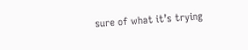sure of what it’s trying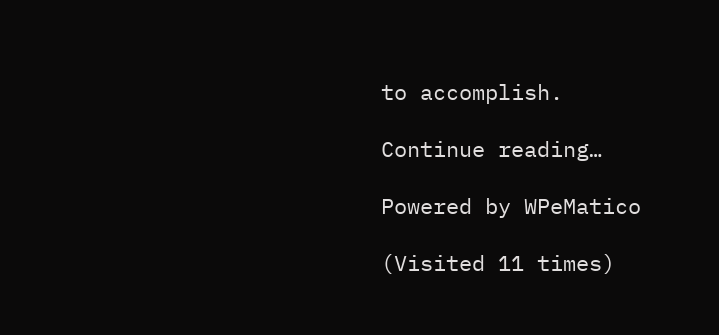to accomplish.

Continue reading…

Powered by WPeMatico

(Visited 11 times)